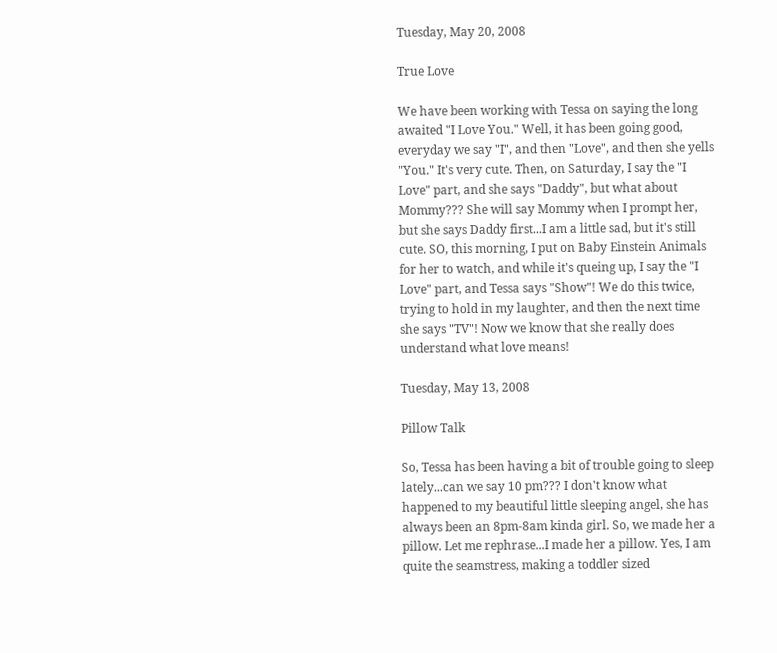Tuesday, May 20, 2008

True Love

We have been working with Tessa on saying the long awaited "I Love You." Well, it has been going good, everyday we say "I", and then "Love", and then she yells "You." It's very cute. Then, on Saturday, I say the "I Love" part, and she says "Daddy", but what about Mommy??? She will say Mommy when I prompt her, but she says Daddy first...I am a little sad, but it's still cute. SO, this morning, I put on Baby Einstein Animals for her to watch, and while it's queing up, I say the "I Love" part, and Tessa says "Show"! We do this twice, trying to hold in my laughter, and then the next time she says "TV"! Now we know that she really does understand what love means!

Tuesday, May 13, 2008

Pillow Talk

So, Tessa has been having a bit of trouble going to sleep lately...can we say 10 pm??? I don't know what happened to my beautiful little sleeping angel, she has always been an 8pm-8am kinda girl. So, we made her a pillow. Let me rephrase...I made her a pillow. Yes, I am quite the seamstress, making a toddler sized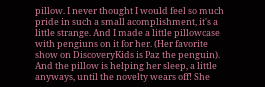pillow. I never thought I would feel so much pride in such a small acomplishment, it's a little strange. And I made a little pillowcase with pengiuns on it for her. (Her favorite show on DiscoveryKids is Paz the penguin). And the pillow is helping her sleep, a little anyways, until the novelty wears off! She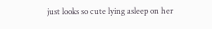just looks so cute lying asleep on her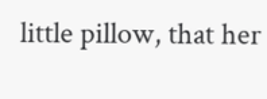little pillow, that her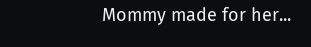Mommy made for her...